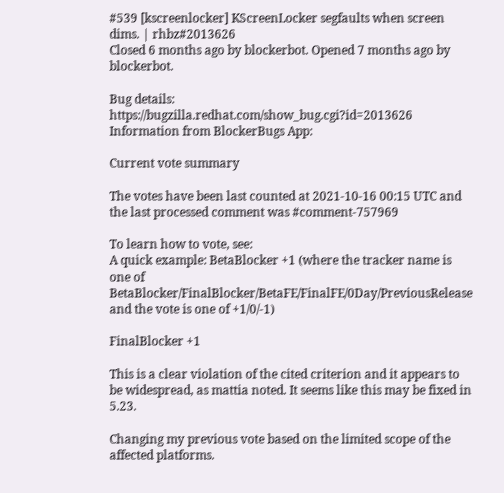#539 [kscreenlocker] KScreenLocker segfaults when screen dims. | rhbz#2013626
Closed 6 months ago by blockerbot. Opened 7 months ago by blockerbot.

Bug details: https://bugzilla.redhat.com/show_bug.cgi?id=2013626
Information from BlockerBugs App:

Current vote summary

The votes have been last counted at 2021-10-16 00:15 UTC and the last processed comment was #comment-757969

To learn how to vote, see:
A quick example: BetaBlocker +1 (where the tracker name is one of BetaBlocker/FinalBlocker/BetaFE/FinalFE/0Day/PreviousRelease and the vote is one of +1/0/-1)

FinalBlocker +1

This is a clear violation of the cited criterion and it appears to be widespread, as mattia noted. It seems like this may be fixed in 5.23.

Changing my previous vote based on the limited scope of the affected platforms.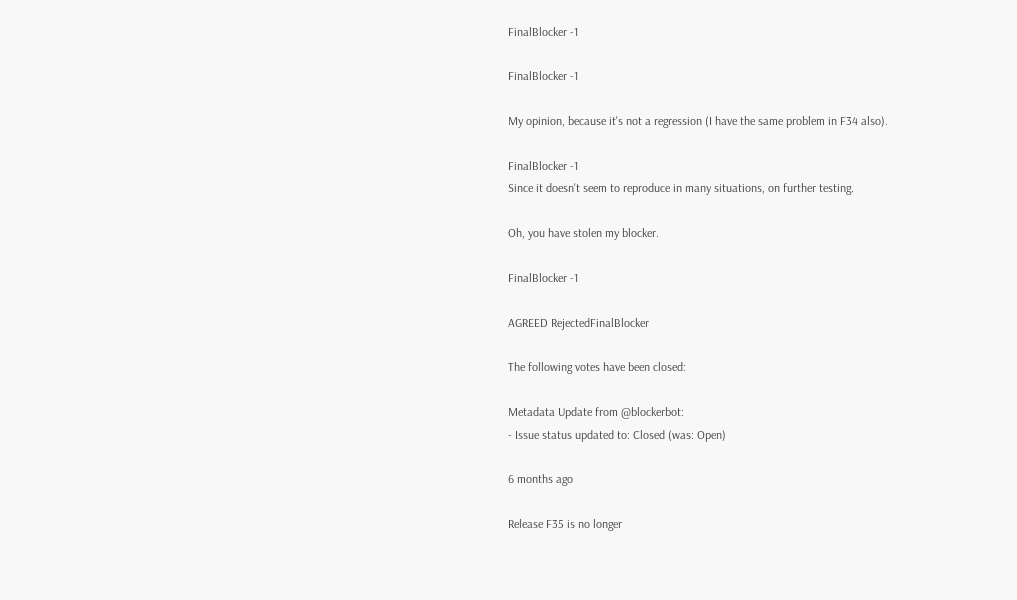FinalBlocker -1

FinalBlocker -1

My opinion, because it's not a regression (I have the same problem in F34 also).

FinalBlocker -1
Since it doesn't seem to reproduce in many situations, on further testing.

Oh, you have stolen my blocker.

FinalBlocker -1

AGREED RejectedFinalBlocker

The following votes have been closed:

Metadata Update from @blockerbot:
- Issue status updated to: Closed (was: Open)

6 months ago

Release F35 is no longer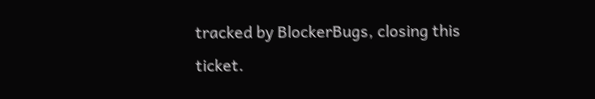tracked by BlockerBugs, closing this ticket.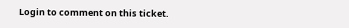Login to comment on this ticket.